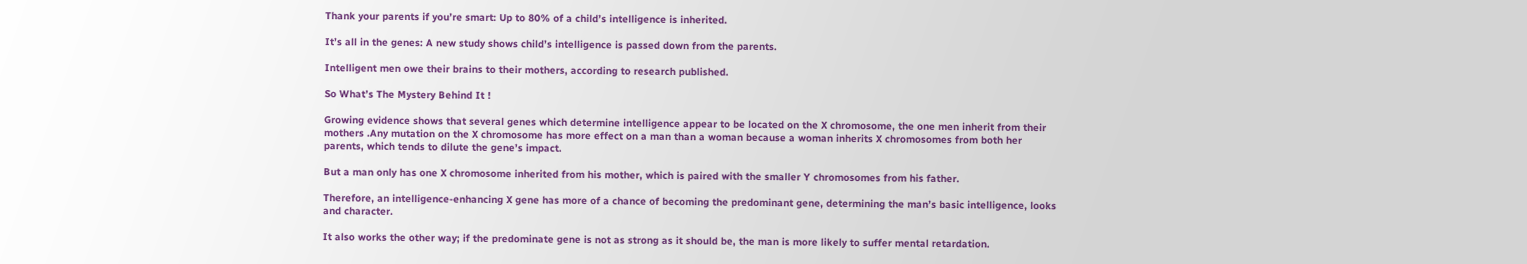Thank your parents if you’re smart: Up to 80% of a child’s intelligence is inherited.

It’s all in the genes: A new study shows child’s intelligence is passed down from the parents.

Intelligent men owe their brains to their mothers, according to research published.

So What’s The Mystery Behind It !

Growing evidence shows that several genes which determine intelligence appear to be located on the X chromosome, the one men inherit from their mothers .Any mutation on the X chromosome has more effect on a man than a woman because a woman inherits X chromosomes from both her parents, which tends to dilute the gene’s impact.

But a man only has one X chromosome inherited from his mother, which is paired with the smaller Y chromosomes from his father.

Therefore, an intelligence-enhancing X gene has more of a chance of becoming the predominant gene, determining the man’s basic intelligence, looks and character.

It also works the other way; if the predominate gene is not as strong as it should be, the man is more likely to suffer mental retardation.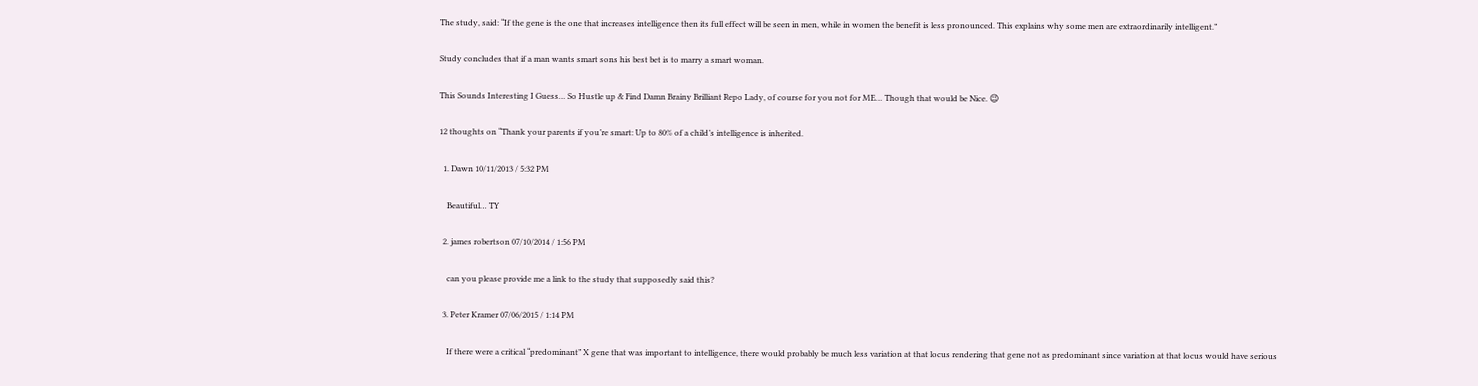The study, said: “If the gene is the one that increases intelligence then its full effect will be seen in men, while in women the benefit is less pronounced. This explains why some men are extraordinarily intelligent.”

Study concludes that if a man wants smart sons his best bet is to marry a smart woman.

This Sounds Interesting I Guess… So Hustle up & Find Damn Brainy Brilliant Repo Lady, of course for you not for ME… Though that would be Nice. 😉

12 thoughts on “Thank your parents if you’re smart: Up to 80% of a child’s intelligence is inherited.

  1. Dawn 10/11/2013 / 5:32 PM

    Beautiful… TY

  2. james robertson 07/10/2014 / 1:56 PM

    can you please provide me a link to the study that supposedly said this?

  3. Peter Kramer 07/06/2015 / 1:14 PM

    If there were a critical “predominant” X gene that was important to intelligence, there would probably be much less variation at that locus rendering that gene not as predominant since variation at that locus would have serious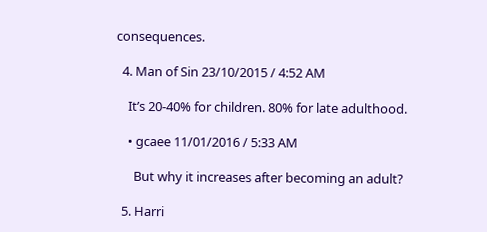consequences.

  4. Man of Sin 23/10/2015 / 4:52 AM

    It’s 20-40% for children. 80% for late adulthood.

    • gcaee 11/01/2016 / 5:33 AM

      But why it increases after becoming an adult?

  5. Harri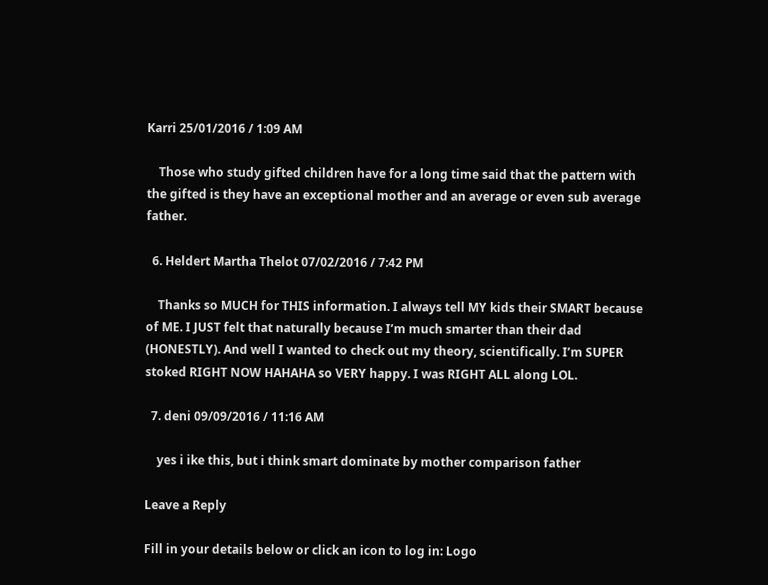Karri 25/01/2016 / 1:09 AM

    Those who study gifted children have for a long time said that the pattern with the gifted is they have an exceptional mother and an average or even sub average father.

  6. Heldert Martha Thelot 07/02/2016 / 7:42 PM

    Thanks so MUCH for THIS information. I always tell MY kids their SMART because of ME. I JUST felt that naturally because I’m much smarter than their dad (HONESTLY). And well I wanted to check out my theory, scientifically. I’m SUPER stoked RIGHT NOW HAHAHA so VERY happy. I was RIGHT ALL along LOL.

  7. deni 09/09/2016 / 11:16 AM

    yes i ike this, but i think smart dominate by mother comparison father

Leave a Reply

Fill in your details below or click an icon to log in: Logo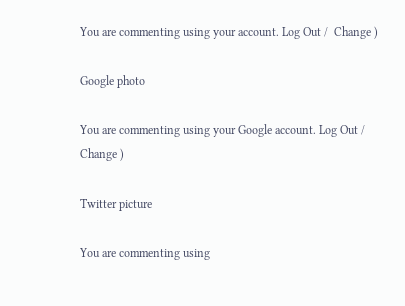You are commenting using your account. Log Out /  Change )

Google photo

You are commenting using your Google account. Log Out /  Change )

Twitter picture

You are commenting using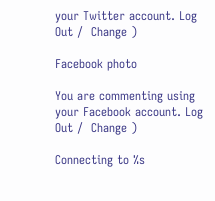your Twitter account. Log Out /  Change )

Facebook photo

You are commenting using your Facebook account. Log Out /  Change )

Connecting to %s